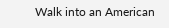Walk into an American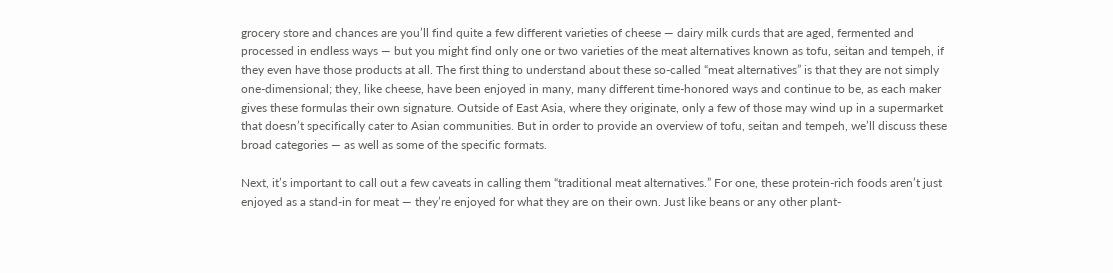grocery store and chances are you’ll find quite a few different varieties of cheese — dairy milk curds that are aged, fermented and processed in endless ways — but you might find only one or two varieties of the meat alternatives known as tofu, seitan and tempeh, if they even have those products at all. The first thing to understand about these so-called “meat alternatives” is that they are not simply one-dimensional; they, like cheese, have been enjoyed in many, many different time-honored ways and continue to be, as each maker gives these formulas their own signature. Outside of East Asia, where they originate, only a few of those may wind up in a supermarket that doesn’t specifically cater to Asian communities. But in order to provide an overview of tofu, seitan and tempeh, we’ll discuss these broad categories — as well as some of the specific formats.

Next, it’s important to call out a few caveats in calling them “traditional meat alternatives.” For one, these protein-rich foods aren’t just enjoyed as a stand-in for meat — they’re enjoyed for what they are on their own. Just like beans or any other plant-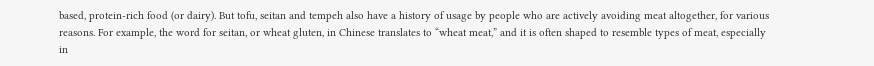based, protein-rich food (or dairy). But tofu, seitan and tempeh also have a history of usage by people who are actively avoiding meat altogether, for various reasons. For example, the word for seitan, or wheat gluten, in Chinese translates to “wheat meat,” and it is often shaped to resemble types of meat, especially in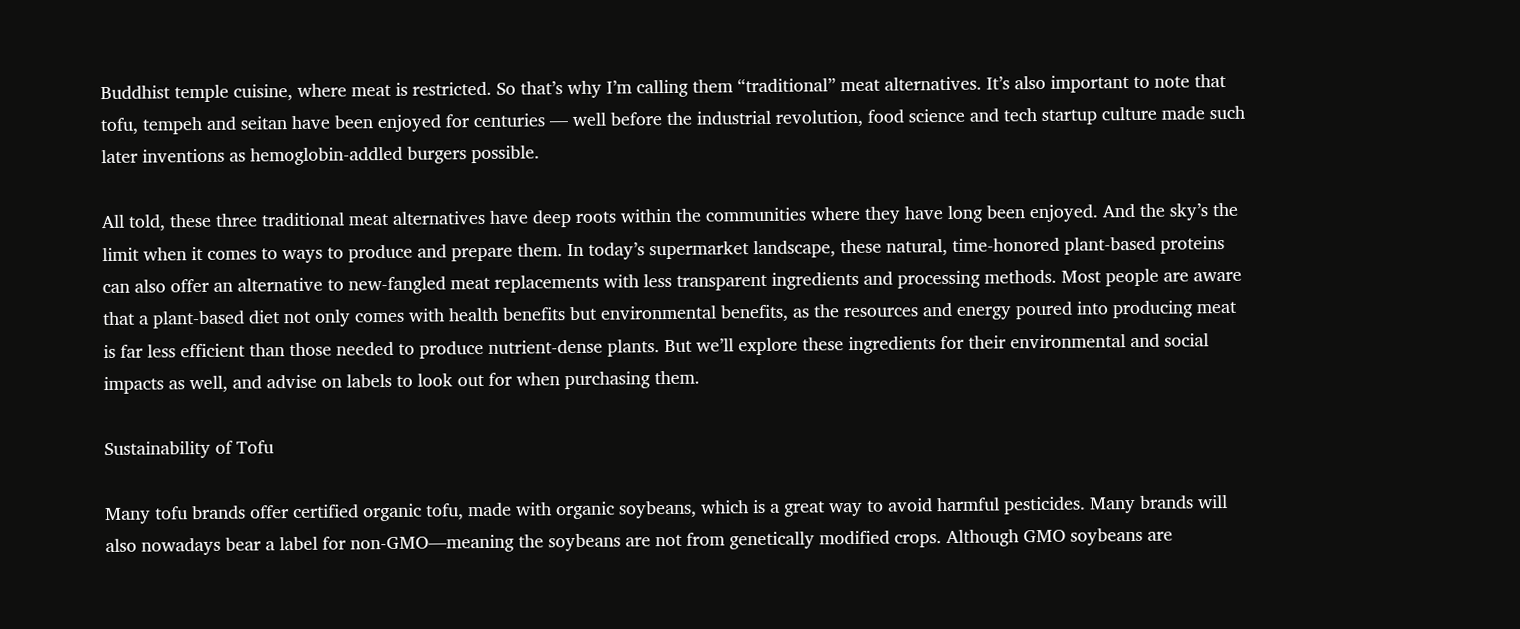Buddhist temple cuisine, where meat is restricted. So that’s why I’m calling them “traditional” meat alternatives. It’s also important to note that tofu, tempeh and seitan have been enjoyed for centuries — well before the industrial revolution, food science and tech startup culture made such later inventions as hemoglobin-addled burgers possible.

All told, these three traditional meat alternatives have deep roots within the communities where they have long been enjoyed. And the sky’s the limit when it comes to ways to produce and prepare them. In today’s supermarket landscape, these natural, time-honored plant-based proteins can also offer an alternative to new-fangled meat replacements with less transparent ingredients and processing methods. Most people are aware that a plant-based diet not only comes with health benefits but environmental benefits, as the resources and energy poured into producing meat is far less efficient than those needed to produce nutrient-dense plants. But we’ll explore these ingredients for their environmental and social impacts as well, and advise on labels to look out for when purchasing them.

Sustainability of Tofu

Many tofu brands offer certified organic tofu, made with organic soybeans, which is a great way to avoid harmful pesticides. Many brands will also nowadays bear a label for non-GMO—meaning the soybeans are not from genetically modified crops. Although GMO soybeans are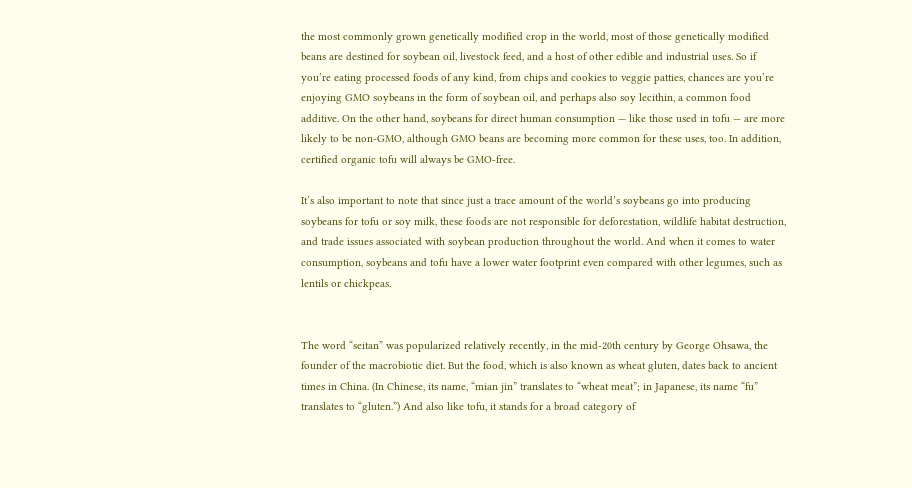the most commonly grown genetically modified crop in the world, most of those genetically modified beans are destined for soybean oil, livestock feed, and a host of other edible and industrial uses. So if you’re eating processed foods of any kind, from chips and cookies to veggie patties, chances are you’re enjoying GMO soybeans in the form of soybean oil, and perhaps also soy lecithin, a common food additive. On the other hand, soybeans for direct human consumption — like those used in tofu — are more likely to be non-GMO, although GMO beans are becoming more common for these uses, too. In addition, certified organic tofu will always be GMO-free.

It’s also important to note that since just a trace amount of the world’s soybeans go into producing soybeans for tofu or soy milk, these foods are not responsible for deforestation, wildlife habitat destruction, and trade issues associated with soybean production throughout the world. And when it comes to water consumption, soybeans and tofu have a lower water footprint even compared with other legumes, such as lentils or chickpeas.


The word “seitan” was popularized relatively recently, in the mid-20th century by George Ohsawa, the founder of the macrobiotic diet. But the food, which is also known as wheat gluten, dates back to ancient times in China. (In Chinese, its name, “mian jin” translates to “wheat meat”; in Japanese, its name “fu” translates to “gluten.”) And also like tofu, it stands for a broad category of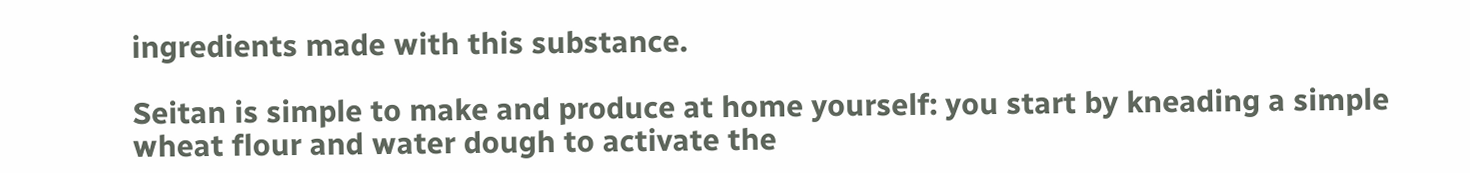ingredients made with this substance.

Seitan is simple to make and produce at home yourself: you start by kneading a simple wheat flour and water dough to activate the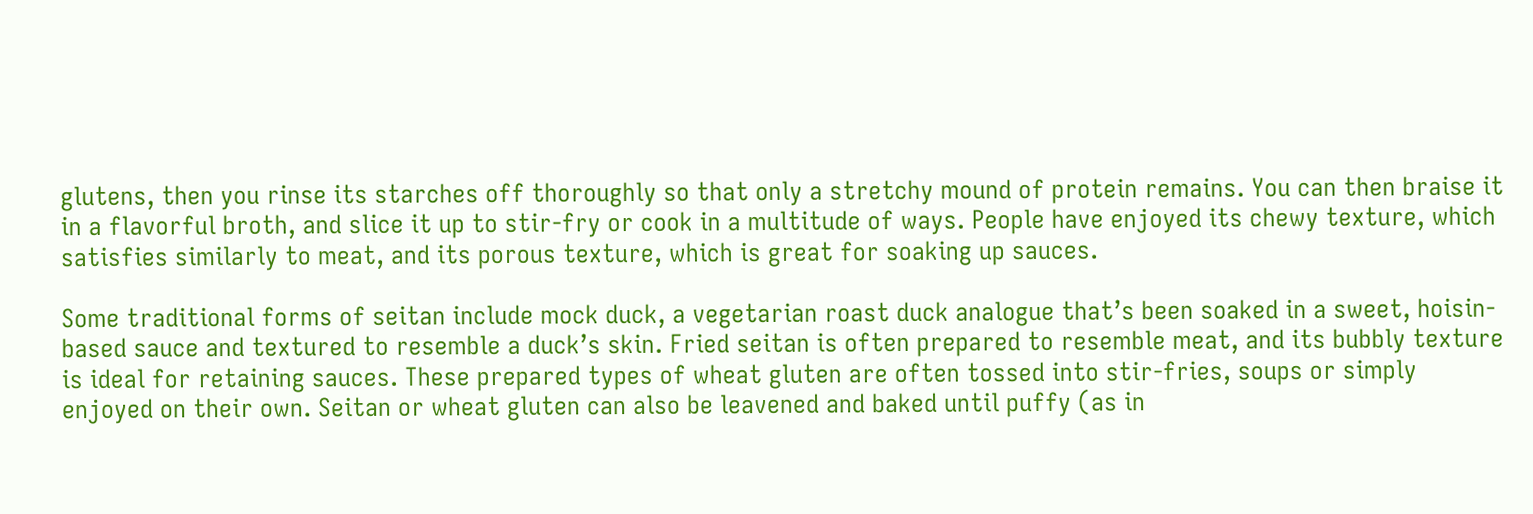glutens, then you rinse its starches off thoroughly so that only a stretchy mound of protein remains. You can then braise it in a flavorful broth, and slice it up to stir-fry or cook in a multitude of ways. People have enjoyed its chewy texture, which satisfies similarly to meat, and its porous texture, which is great for soaking up sauces.

Some traditional forms of seitan include mock duck, a vegetarian roast duck analogue that’s been soaked in a sweet, hoisin-based sauce and textured to resemble a duck’s skin. Fried seitan is often prepared to resemble meat, and its bubbly texture is ideal for retaining sauces. These prepared types of wheat gluten are often tossed into stir-fries, soups or simply enjoyed on their own. Seitan or wheat gluten can also be leavened and baked until puffy (as in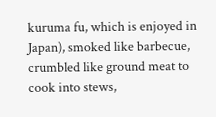kuruma fu, which is enjoyed in Japan), smoked like barbecue, crumbled like ground meat to cook into stews,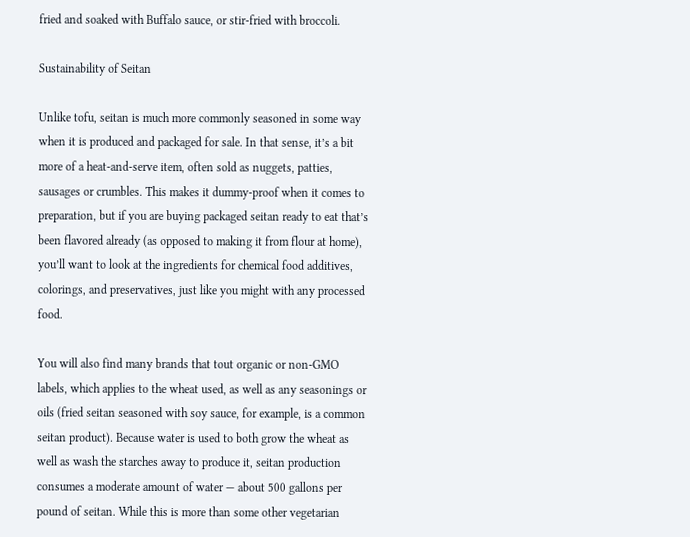fried and soaked with Buffalo sauce, or stir-fried with broccoli.

Sustainability of Seitan

Unlike tofu, seitan is much more commonly seasoned in some way when it is produced and packaged for sale. In that sense, it’s a bit more of a heat-and-serve item, often sold as nuggets, patties, sausages or crumbles. This makes it dummy-proof when it comes to preparation, but if you are buying packaged seitan ready to eat that’s been flavored already (as opposed to making it from flour at home), you’ll want to look at the ingredients for chemical food additives, colorings, and preservatives, just like you might with any processed food.

You will also find many brands that tout organic or non-GMO labels, which applies to the wheat used, as well as any seasonings or oils (fried seitan seasoned with soy sauce, for example, is a common seitan product). Because water is used to both grow the wheat as well as wash the starches away to produce it, seitan production consumes a moderate amount of water — about 500 gallons per pound of seitan. While this is more than some other vegetarian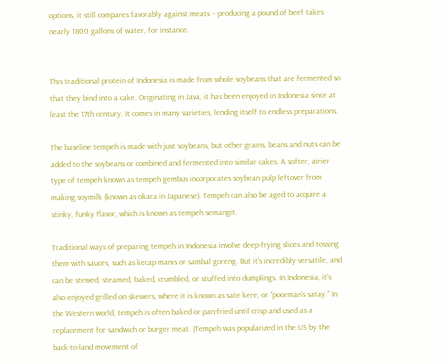options, it still compares favorably against meats – producing a pound of beef takes nearly 1800 gallons of water, for instance.


This traditional protein of Indonesia is made from whole soybeans that are fermented so that they bind into a cake. Originating in Java, it has been enjoyed in Indonesia since at least the 17th century. It comes in many varieties, lending itself to endless preparations.

The baseline tempeh is made with just soybeans, but other grains, beans and nuts can be added to the soybeans or combined and fermented into similar cakes. A softer, airier type of tempeh known as tempeh gembus incorporates soybean pulp leftover from making soymilk (known as okara in Japanese). Tempeh can also be aged to acquire a stinky, funky flavor, which is known as tempeh semangit.

Traditional ways of preparing tempeh in Indonesia involve deep-frying slices and tossing them with sauces, such as kecap manis or sambal goreng. But it’s incredibly versatile, and can be stewed, steamed, baked, crumbled, or stuffed into dumplings. In Indonesia, it’s also enjoyed grilled on skewers, where it is known as sate kere, or “poorman’s satay.” In the Western world, tempeh is often baked or pan-fried until crisp and used as a replacement for sandwich or burger meat. (Tempeh was popularized in the US by the back-to-land movement of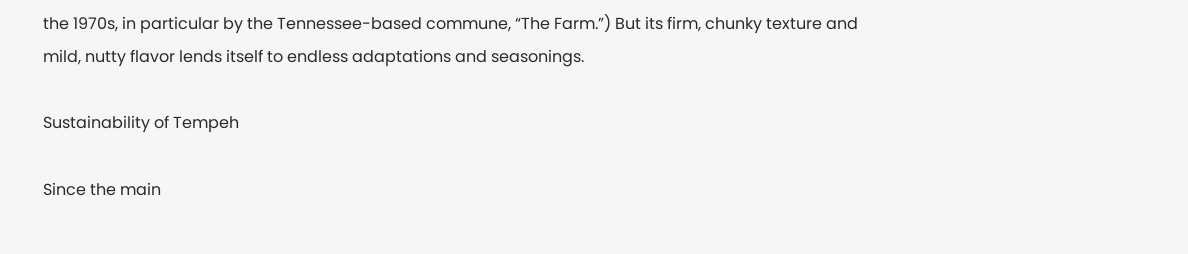the 1970s, in particular by the Tennessee-based commune, “The Farm.”) But its firm, chunky texture and mild, nutty flavor lends itself to endless adaptations and seasonings.

Sustainability of Tempeh

Since the main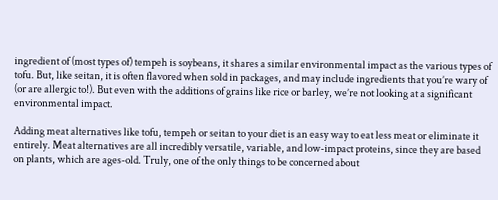ingredient of (most types of) tempeh is soybeans, it shares a similar environmental impact as the various types of tofu. But, like seitan, it is often flavored when sold in packages, and may include ingredients that you’re wary of (or are allergic to!). But even with the additions of grains like rice or barley, we’re not looking at a significant environmental impact.

Adding meat alternatives like tofu, tempeh or seitan to your diet is an easy way to eat less meat or eliminate it entirely. Meat alternatives are all incredibly versatile, variable, and low-impact proteins, since they are based on plants, which are ages-old. Truly, one of the only things to be concerned about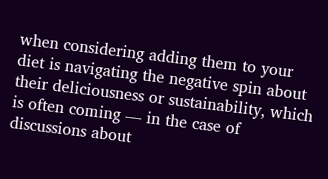when considering adding them to your diet is navigating the negative spin about their deliciousness or sustainability, which is often coming — in the case of discussions about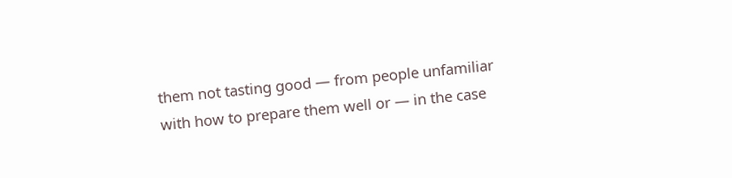them not tasting good — from people unfamiliar with how to prepare them well or — in the case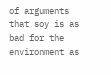of arguments that soy is as bad for the environment as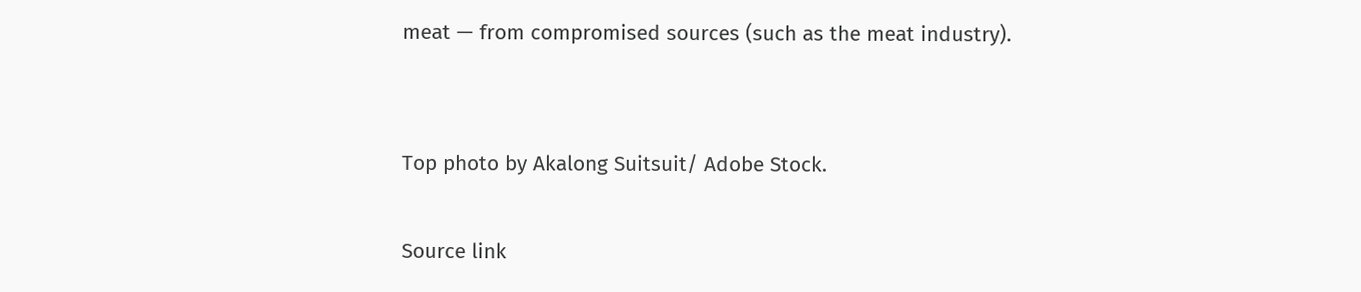meat — from compromised sources (such as the meat industry).


Top photo by Akalong Suitsuit/ Adobe Stock.

Source link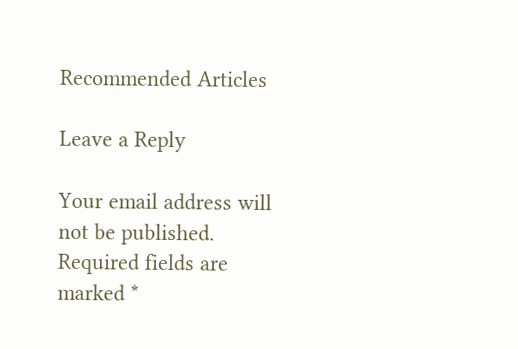Recommended Articles

Leave a Reply

Your email address will not be published. Required fields are marked *